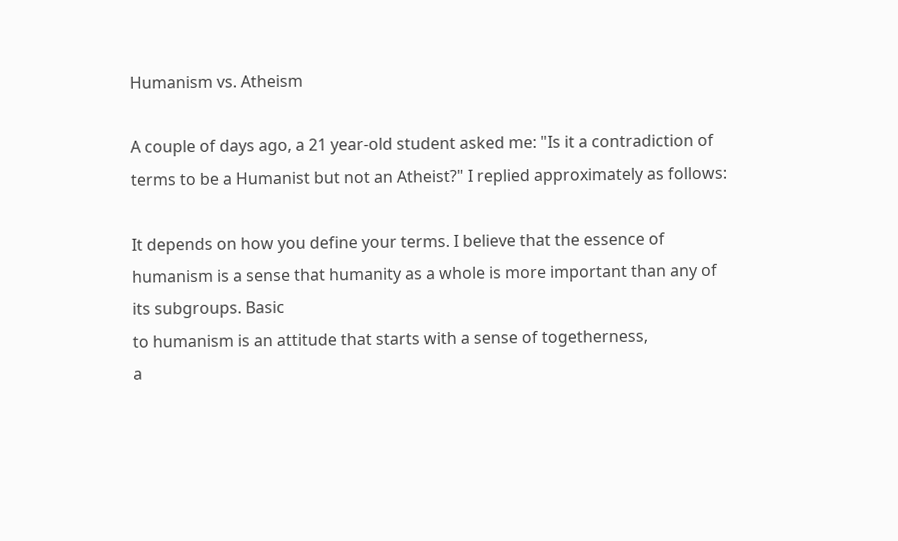Humanism vs. Atheism

A couple of days ago, a 21 year-old student asked me: "Is it a contradiction of terms to be a Humanist but not an Atheist?" I replied approximately as follows:

It depends on how you define your terms. I believe that the essence of humanism is a sense that humanity as a whole is more important than any of its subgroups. Basic
to humanism is an attitude that starts with a sense of togetherness,
a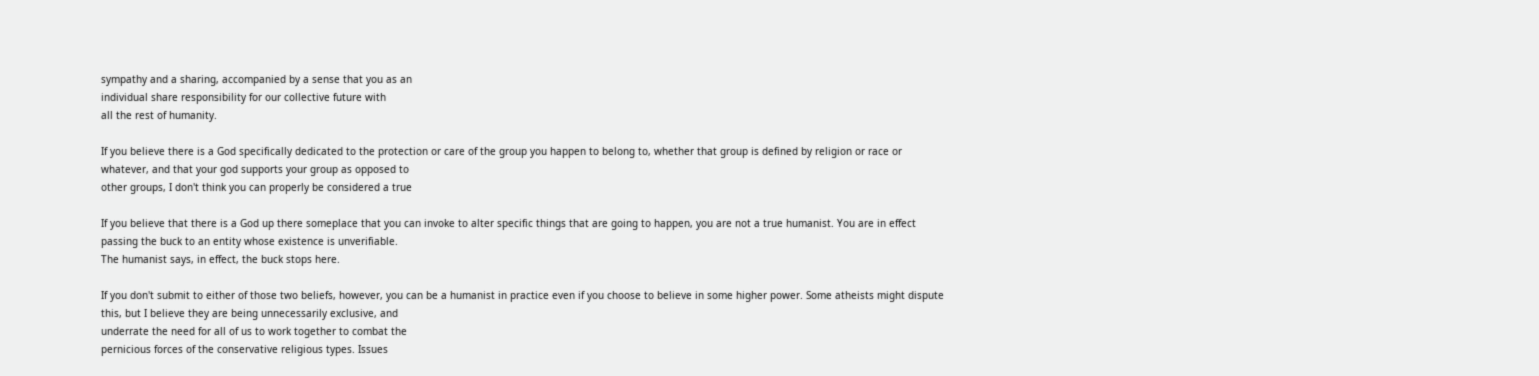sympathy and a sharing, accompanied by a sense that you as an
individual share responsibility for our collective future with
all the rest of humanity.

If you believe there is a God specifically dedicated to the protection or care of the group you happen to belong to, whether that group is defined by religion or race or
whatever, and that your god supports your group as opposed to
other groups, I don't think you can properly be considered a true

If you believe that there is a God up there someplace that you can invoke to alter specific things that are going to happen, you are not a true humanist. You are in effect
passing the buck to an entity whose existence is unverifiable.
The humanist says, in effect, the buck stops here.

If you don't submit to either of those two beliefs, however, you can be a humanist in practice even if you choose to believe in some higher power. Some atheists might dispute
this, but I believe they are being unnecessarily exclusive, and
underrate the need for all of us to work together to combat the
pernicious forces of the conservative religious types. Issues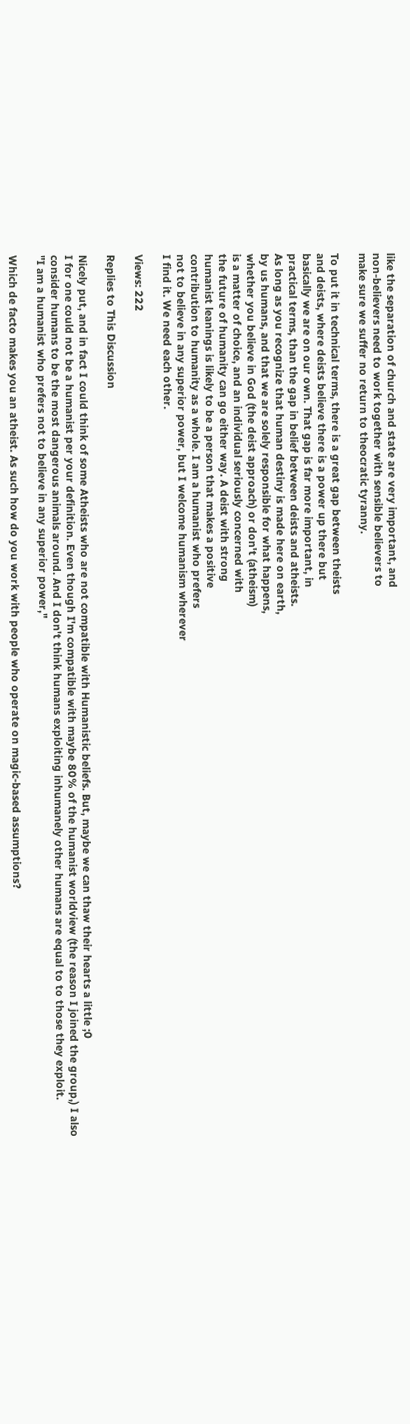like the separation of church and state are very important, and
non-believers need to work together with sensible believers to
make sure we suffer no return to theocratic tyranny.

To put it in technical terms, there is a great gap between theists
and deists, where deists believe there is a power up there but
basically we are on our own. That gap is far more important, in
practical terms, than the gap in belief between deists and atheists.
As long as you recognize that human destiny is made here on earth,
by us humans, and that we are solely responsible for what happens,
whether you believe in God (the deist approach) or don't (atheism)
is a matter of choice, and an individual seriously concerned with
the future of humanity can go either way. A deist with strong
humanist leanings is likely to be a person that makes a positive
contribution to humanity as a whole. I am a humanist who prefers
not to believe in any superior power, but I welcome humanism wherever
I find it. We need each other.

Views: 222

Replies to This Discussion

Nicely put, and in fact I could think of some Atheists who are not compatible with Humanistic beliefs. But, maybe we can thaw their hearts a little ;0
I for one could not be a humanist per your definition. Even though I'm compatible with maybe 80% of the humanist worldview (the reason I joined the group,) I also consider humans to be the most dangerous animals around. And I don't think humans exploiting inhumanely other humans are equal to to those they exploit.
"I am a humanist who prefers not to believe in any superior power,"

Which de facto makes you an atheist. As such how do you work with people who operate on magic-based assumptions?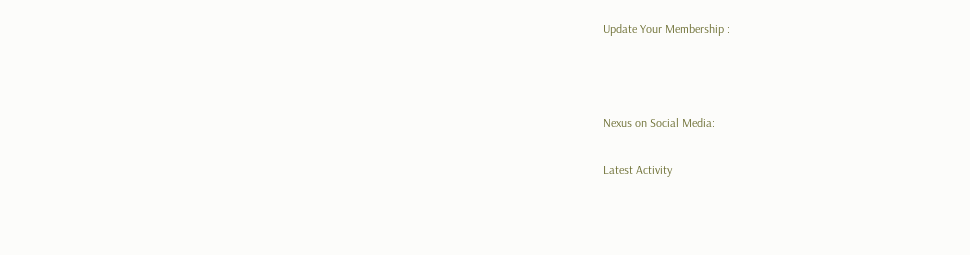Update Your Membership :



Nexus on Social Media:

Latest Activity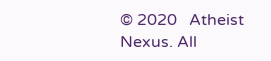© 2020   Atheist Nexus. All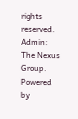rights reserved. Admin: The Nexus Group.   Powered by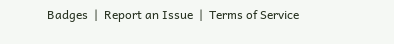Badges  |  Report an Issue  |  Terms of Service